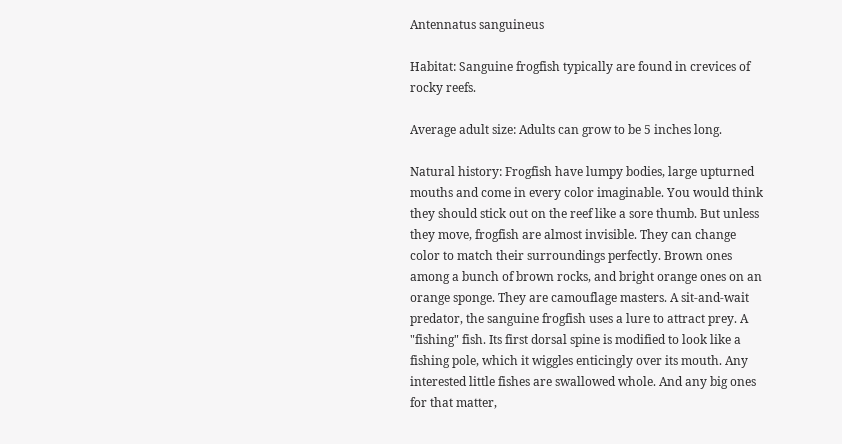Antennatus sanguineus

Habitat: Sanguine frogfish typically are found in crevices of rocky reefs.

Average adult size: Adults can grow to be 5 inches long.

Natural history: Frogfish have lumpy bodies, large upturned mouths and come in every color imaginable. You would think they should stick out on the reef like a sore thumb. But unless they move, frogfish are almost invisible. They can change color to match their surroundings perfectly. Brown ones among a bunch of brown rocks, and bright orange ones on an orange sponge. They are camouflage masters. A sit-and-wait predator, the sanguine frogfish uses a lure to attract prey. A "fishing" fish. Its first dorsal spine is modified to look like a fishing pole, which it wiggles enticingly over its mouth. Any interested little fishes are swallowed whole. And any big ones for that matter,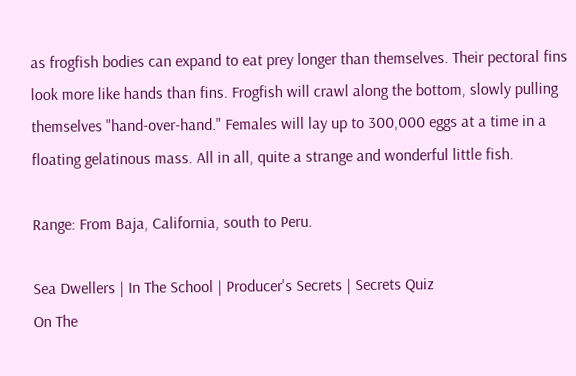as frogfish bodies can expand to eat prey longer than themselves. Their pectoral fins look more like hands than fins. Frogfish will crawl along the bottom, slowly pulling themselves "hand-over-hand." Females will lay up to 300,000 eggs at a time in a floating gelatinous mass. All in all, quite a strange and wonderful little fish.

Range: From Baja, California, south to Peru.

Sea Dwellers | In The School | Producer's Secrets | Secrets Quiz
On The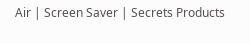Air | Screen Saver | Secrets Products